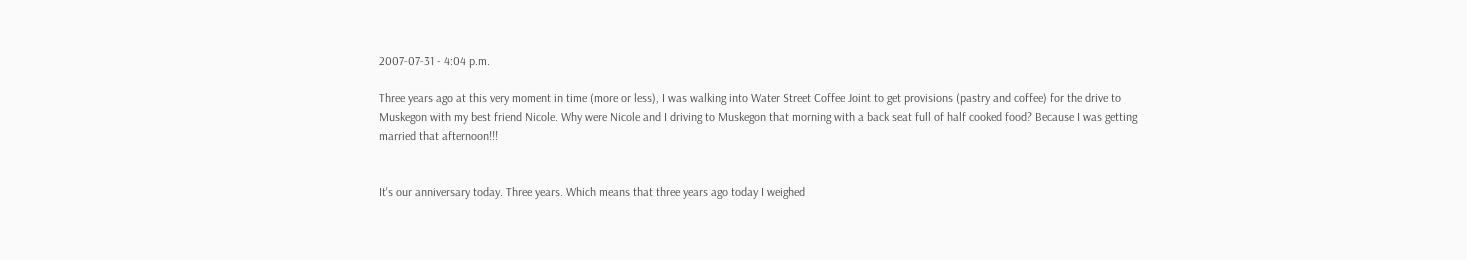2007-07-31 - 4:04 p.m.

Three years ago at this very moment in time (more or less), I was walking into Water Street Coffee Joint to get provisions (pastry and coffee) for the drive to Muskegon with my best friend Nicole. Why were Nicole and I driving to Muskegon that morning with a back seat full of half cooked food? Because I was getting married that afternoon!!!


It's our anniversary today. Three years. Which means that three years ago today I weighed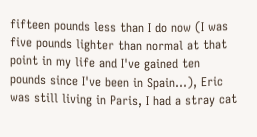fifteen pounds less than I do now (I was five pounds lighter than normal at that point in my life and I've gained ten pounds since I've been in Spain...), Eric was still living in Paris, I had a stray cat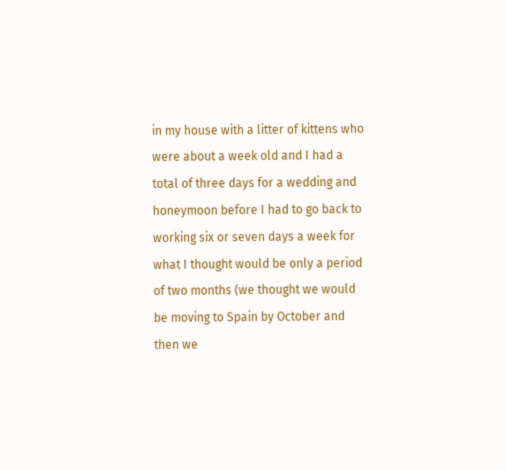in my house with a litter of kittens who were about a week old and I had a total of three days for a wedding and honeymoon before I had to go back to working six or seven days a week for what I thought would be only a period of two months (we thought we would be moving to Spain by October and then we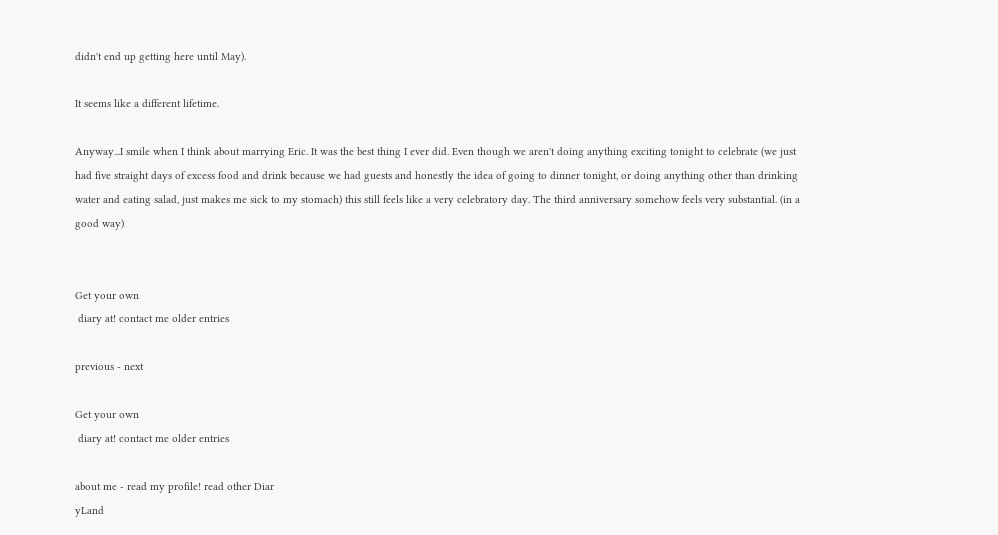didn't end up getting here until May).

It seems like a different lifetime.

Anyway...I smile when I think about marrying Eric. It was the best thing I ever did. Even though we aren't doing anything exciting tonight to celebrate (we just had five straight days of excess food and drink because we had guests and honestly the idea of going to dinner tonight, or doing anything other than drinking water and eating salad, just makes me sick to my stomach) this still feels like a very celebratory day. The third anniversary somehow feels very substantial. (in a good way)


Get your own
 diary at! contact me older entries

previous - next

Get your own
 diary at! contact me older entries

about me - read my profile! read other Diar
yLand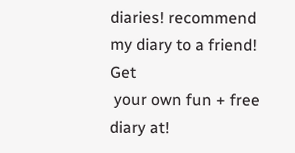diaries! recommend my diary to a friend! Get
 your own fun + free diary at!